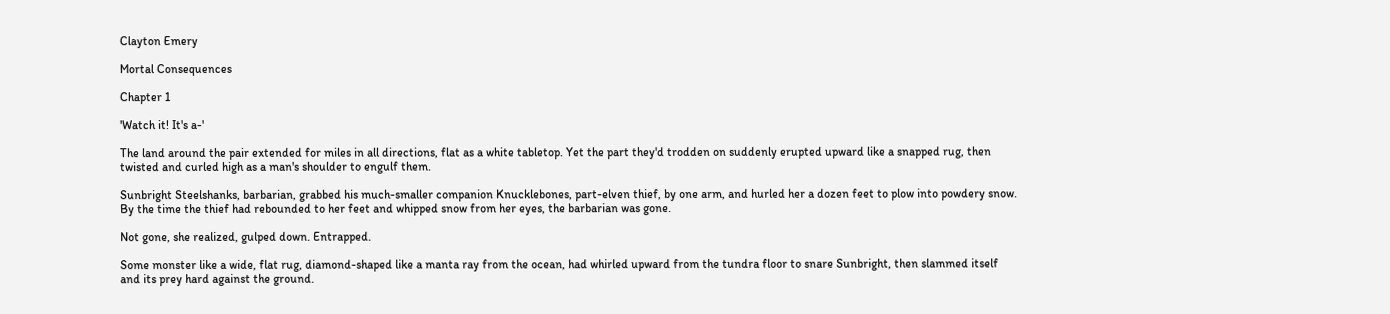Clayton Emery

Mortal Consequences

Chapter 1

'Watch it! It's a-'

The land around the pair extended for miles in all directions, flat as a white tabletop. Yet the part they'd trodden on suddenly erupted upward like a snapped rug, then twisted and curled high as a man's shoulder to engulf them.

Sunbright Steelshanks, barbarian, grabbed his much-smaller companion Knucklebones, part-elven thief, by one arm, and hurled her a dozen feet to plow into powdery snow. By the time the thief had rebounded to her feet and whipped snow from her eyes, the barbarian was gone.

Not gone, she realized, gulped down. Entrapped.

Some monster like a wide, flat rug, diamond-shaped like a manta ray from the ocean, had whirled upward from the tundra floor to snare Sunbright, then slammed itself and its prey hard against the ground.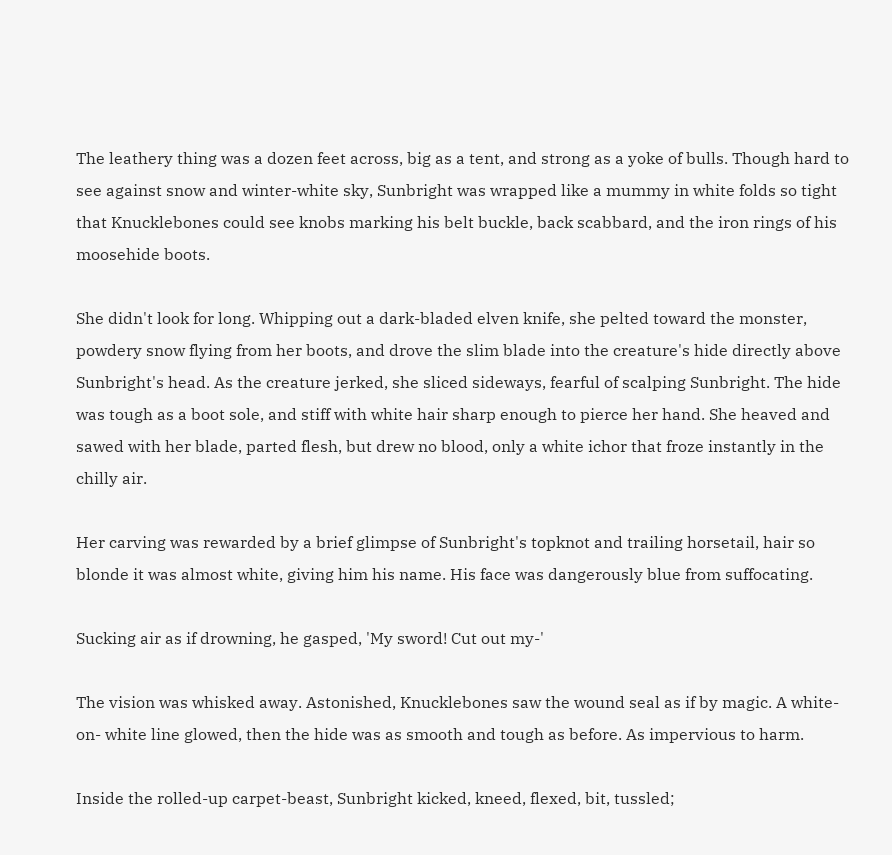The leathery thing was a dozen feet across, big as a tent, and strong as a yoke of bulls. Though hard to see against snow and winter-white sky, Sunbright was wrapped like a mummy in white folds so tight that Knucklebones could see knobs marking his belt buckle, back scabbard, and the iron rings of his moosehide boots.

She didn't look for long. Whipping out a dark-bladed elven knife, she pelted toward the monster, powdery snow flying from her boots, and drove the slim blade into the creature's hide directly above Sunbright's head. As the creature jerked, she sliced sideways, fearful of scalping Sunbright. The hide was tough as a boot sole, and stiff with white hair sharp enough to pierce her hand. She heaved and sawed with her blade, parted flesh, but drew no blood, only a white ichor that froze instantly in the chilly air.

Her carving was rewarded by a brief glimpse of Sunbright's topknot and trailing horsetail, hair so blonde it was almost white, giving him his name. His face was dangerously blue from suffocating.

Sucking air as if drowning, he gasped, 'My sword! Cut out my-'

The vision was whisked away. Astonished, Knucklebones saw the wound seal as if by magic. A white-on- white line glowed, then the hide was as smooth and tough as before. As impervious to harm.

Inside the rolled-up carpet-beast, Sunbright kicked, kneed, flexed, bit, tussled;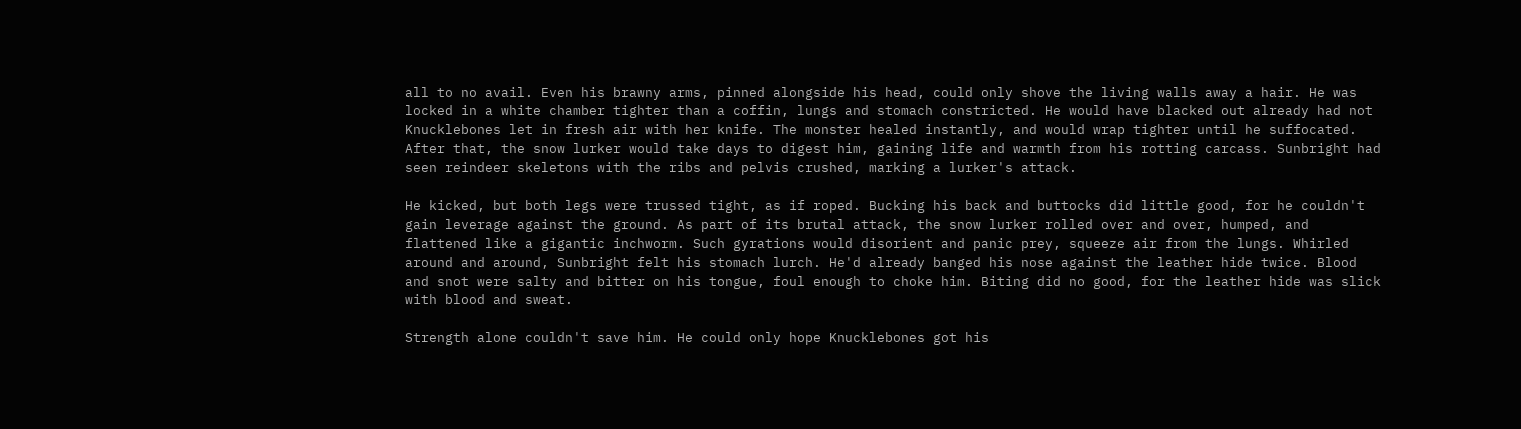all to no avail. Even his brawny arms, pinned alongside his head, could only shove the living walls away a hair. He was locked in a white chamber tighter than a coffin, lungs and stomach constricted. He would have blacked out already had not Knucklebones let in fresh air with her knife. The monster healed instantly, and would wrap tighter until he suffocated. After that, the snow lurker would take days to digest him, gaining life and warmth from his rotting carcass. Sunbright had seen reindeer skeletons with the ribs and pelvis crushed, marking a lurker's attack.

He kicked, but both legs were trussed tight, as if roped. Bucking his back and buttocks did little good, for he couldn't gain leverage against the ground. As part of its brutal attack, the snow lurker rolled over and over, humped, and flattened like a gigantic inchworm. Such gyrations would disorient and panic prey, squeeze air from the lungs. Whirled around and around, Sunbright felt his stomach lurch. He'd already banged his nose against the leather hide twice. Blood and snot were salty and bitter on his tongue, foul enough to choke him. Biting did no good, for the leather hide was slick with blood and sweat.

Strength alone couldn't save him. He could only hope Knucklebones got his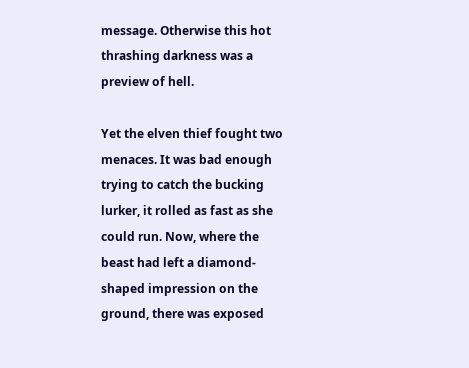message. Otherwise this hot thrashing darkness was a preview of hell.

Yet the elven thief fought two menaces. It was bad enough trying to catch the bucking lurker, it rolled as fast as she could run. Now, where the beast had left a diamond-shaped impression on the ground, there was exposed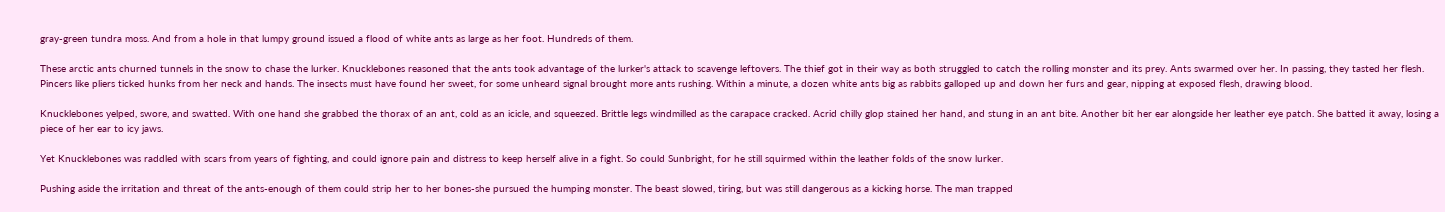gray-green tundra moss. And from a hole in that lumpy ground issued a flood of white ants as large as her foot. Hundreds of them.

These arctic ants churned tunnels in the snow to chase the lurker. Knucklebones reasoned that the ants took advantage of the lurker's attack to scavenge leftovers. The thief got in their way as both struggled to catch the rolling monster and its prey. Ants swarmed over her. In passing, they tasted her flesh. Pincers like pliers ticked hunks from her neck and hands. The insects must have found her sweet, for some unheard signal brought more ants rushing. Within a minute, a dozen white ants big as rabbits galloped up and down her furs and gear, nipping at exposed flesh, drawing blood.

Knucklebones yelped, swore, and swatted. With one hand she grabbed the thorax of an ant, cold as an icicle, and squeezed. Brittle legs windmilled as the carapace cracked. Acrid chilly glop stained her hand, and stung in an ant bite. Another bit her ear alongside her leather eye patch. She batted it away, losing a piece of her ear to icy jaws.

Yet Knucklebones was raddled with scars from years of fighting, and could ignore pain and distress to keep herself alive in a fight. So could Sunbright, for he still squirmed within the leather folds of the snow lurker.

Pushing aside the irritation and threat of the ants-enough of them could strip her to her bones-she pursued the humping monster. The beast slowed, tiring, but was still dangerous as a kicking horse. The man trapped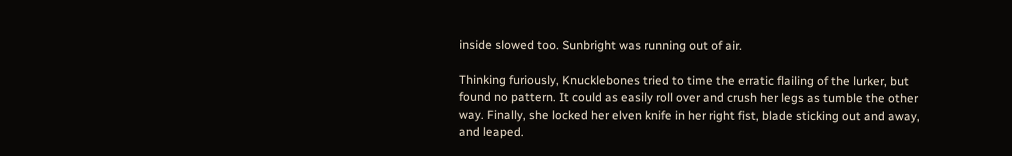inside slowed too. Sunbright was running out of air.

Thinking furiously, Knucklebones tried to time the erratic flailing of the lurker, but found no pattern. It could as easily roll over and crush her legs as tumble the other way. Finally, she locked her elven knife in her right fist, blade sticking out and away, and leaped.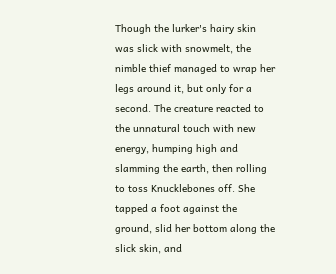Though the lurker's hairy skin was slick with snowmelt, the nimble thief managed to wrap her legs around it, but only for a second. The creature reacted to the unnatural touch with new energy, humping high and slamming the earth, then rolling to toss Knucklebones off. She tapped a foot against the ground, slid her bottom along the slick skin, and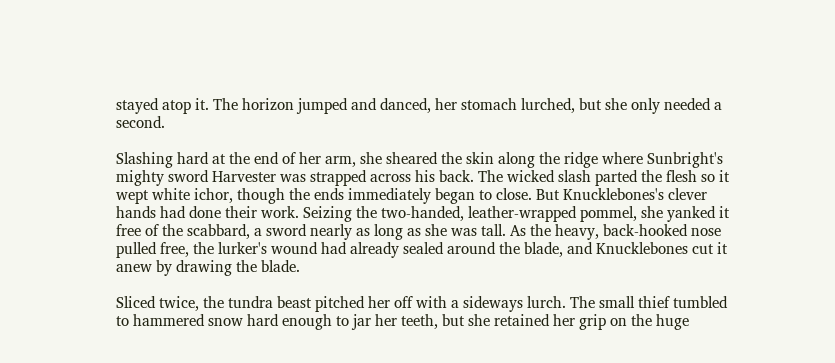stayed atop it. The horizon jumped and danced, her stomach lurched, but she only needed a second.

Slashing hard at the end of her arm, she sheared the skin along the ridge where Sunbright's mighty sword Harvester was strapped across his back. The wicked slash parted the flesh so it wept white ichor, though the ends immediately began to close. But Knucklebones's clever hands had done their work. Seizing the two-handed, leather-wrapped pommel, she yanked it free of the scabbard, a sword nearly as long as she was tall. As the heavy, back-hooked nose pulled free, the lurker's wound had already sealed around the blade, and Knucklebones cut it anew by drawing the blade.

Sliced twice, the tundra beast pitched her off with a sideways lurch. The small thief tumbled to hammered snow hard enough to jar her teeth, but she retained her grip on the huge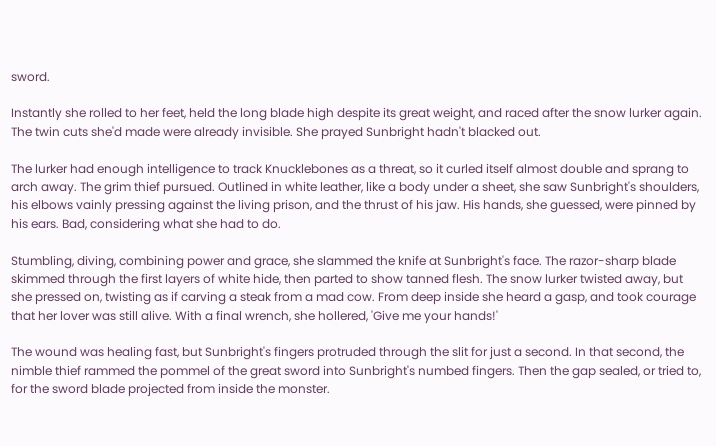sword.

Instantly she rolled to her feet, held the long blade high despite its great weight, and raced after the snow lurker again. The twin cuts she'd made were already invisible. She prayed Sunbright hadn't blacked out.

The lurker had enough intelligence to track Knucklebones as a threat, so it curled itself almost double and sprang to arch away. The grim thief pursued. Outlined in white leather, like a body under a sheet, she saw Sunbright's shoulders, his elbows vainly pressing against the living prison, and the thrust of his jaw. His hands, she guessed, were pinned by his ears. Bad, considering what she had to do.

Stumbling, diving, combining power and grace, she slammed the knife at Sunbright's face. The razor-sharp blade skimmed through the first layers of white hide, then parted to show tanned flesh. The snow lurker twisted away, but she pressed on, twisting as if carving a steak from a mad cow. From deep inside she heard a gasp, and took courage that her lover was still alive. With a final wrench, she hollered, 'Give me your hands!'

The wound was healing fast, but Sunbright's fingers protruded through the slit for just a second. In that second, the nimble thief rammed the pommel of the great sword into Sunbright's numbed fingers. Then the gap sealed, or tried to, for the sword blade projected from inside the monster.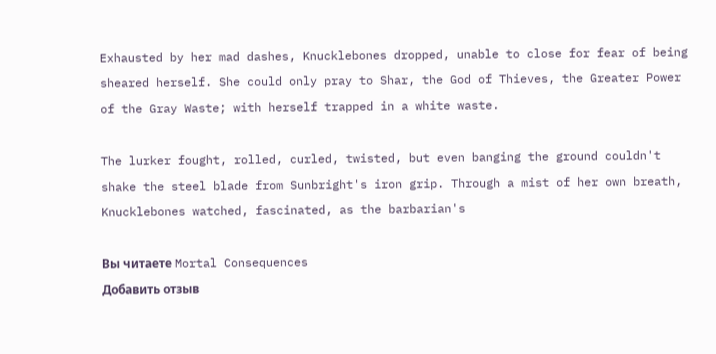Exhausted by her mad dashes, Knucklebones dropped, unable to close for fear of being sheared herself. She could only pray to Shar, the God of Thieves, the Greater Power of the Gray Waste; with herself trapped in a white waste.

The lurker fought, rolled, curled, twisted, but even banging the ground couldn't shake the steel blade from Sunbright's iron grip. Through a mist of her own breath, Knucklebones watched, fascinated, as the barbarian's

Вы читаете Mortal Consequences
Добавить отзыв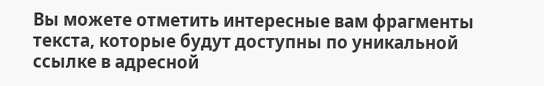Вы можете отметить интересные вам фрагменты текста, которые будут доступны по уникальной ссылке в адресной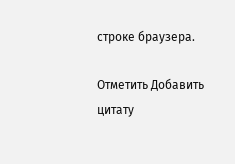строке браузера.

Отметить Добавить цитату